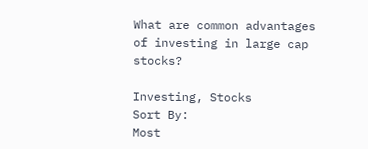What are common advantages of investing in large cap stocks?

Investing, Stocks
Sort By:
Most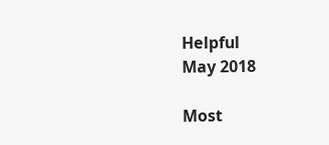Helpful
May 2018

Most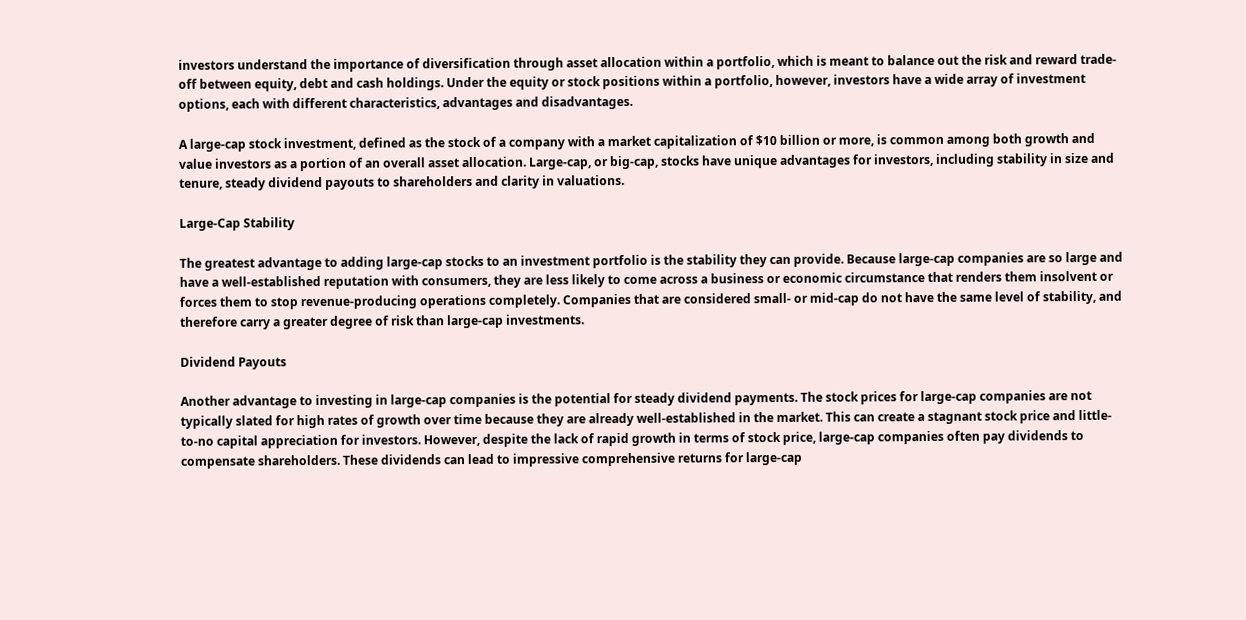investors understand the importance of diversification through asset allocation within a portfolio, which is meant to balance out the risk and reward trade-off between equity, debt and cash holdings. Under the equity or stock positions within a portfolio, however, investors have a wide array of investment options, each with different characteristics, advantages and disadvantages.

A large-cap stock investment, defined as the stock of a company with a market capitalization of $10 billion or more, is common among both growth and value investors as a portion of an overall asset allocation. Large-cap, or big-cap, stocks have unique advantages for investors, including stability in size and tenure, steady dividend payouts to shareholders and clarity in valuations.

Large-Cap Stability

The greatest advantage to adding large-cap stocks to an investment portfolio is the stability they can provide. Because large-cap companies are so large and have a well-established reputation with consumers, they are less likely to come across a business or economic circumstance that renders them insolvent or forces them to stop revenue-producing operations completely. Companies that are considered small- or mid-cap do not have the same level of stability, and therefore carry a greater degree of risk than large-cap investments.

Dividend Payouts

Another advantage to investing in large-cap companies is the potential for steady dividend payments. The stock prices for large-cap companies are not typically slated for high rates of growth over time because they are already well-established in the market. This can create a stagnant stock price and little-to-no capital appreciation for investors. However, despite the lack of rapid growth in terms of stock price, large-cap companies often pay dividends to compensate shareholders. These dividends can lead to impressive comprehensive returns for large-cap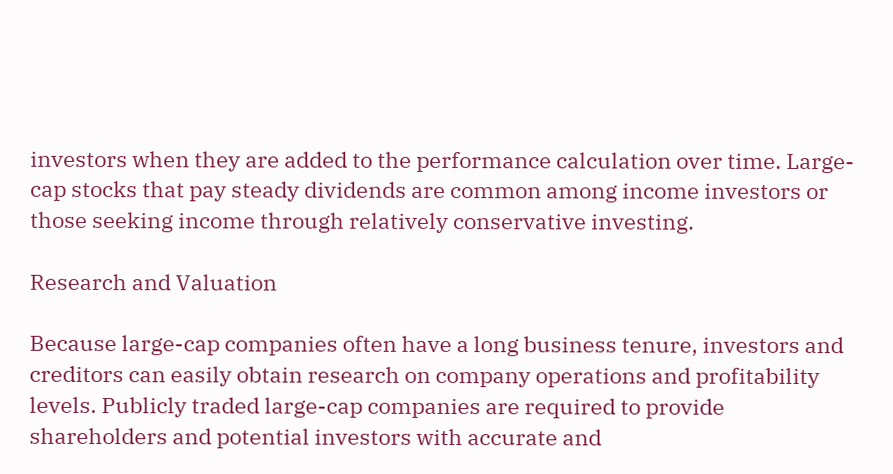investors when they are added to the performance calculation over time. Large-cap stocks that pay steady dividends are common among income investors or those seeking income through relatively conservative investing.

Research and Valuation

Because large-cap companies often have a long business tenure, investors and creditors can easily obtain research on company operations and profitability levels. Publicly traded large-cap companies are required to provide shareholders and potential investors with accurate and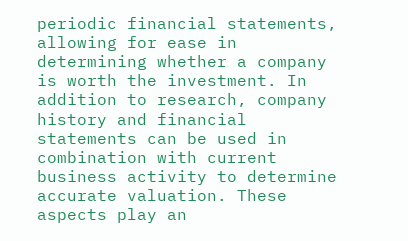periodic financial statements, allowing for ease in determining whether a company is worth the investment. In addition to research, company history and financial statements can be used in combination with current business activity to determine accurate valuation. These aspects play an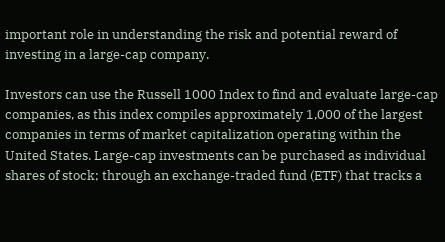important role in understanding the risk and potential reward of investing in a large-cap company.

Investors can use the Russell 1000 Index to find and evaluate large-cap companies, as this index compiles approximately 1,000 of the largest companies in terms of market capitalization operating within the United States. Large-cap investments can be purchased as individual shares of stock; through an exchange-traded fund (ETF) that tracks a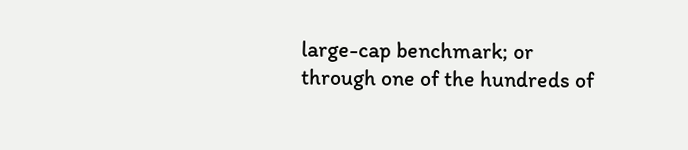large-cap benchmark; or through one of the hundreds of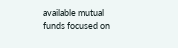available mutual funds focused on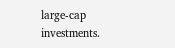large-cap investments.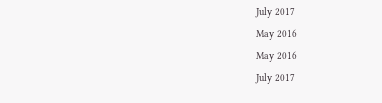July 2017
May 2016
May 2016
July 2017